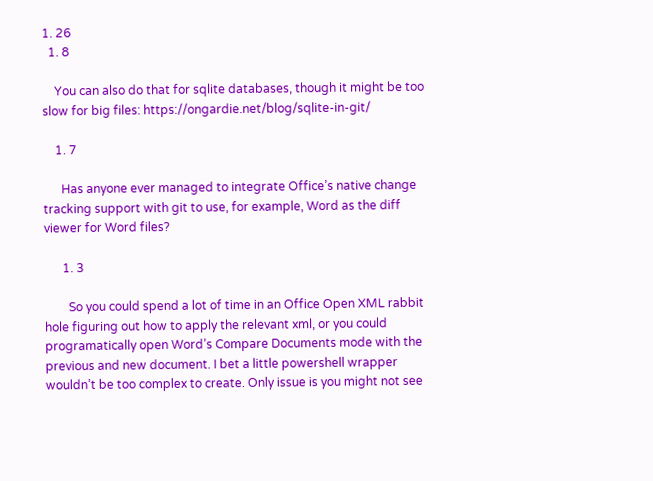1. 26
  1. 8

    You can also do that for sqlite databases, though it might be too slow for big files: https://ongardie.net/blog/sqlite-in-git/

    1. 7

      Has anyone ever managed to integrate Office’s native change tracking support with git to use, for example, Word as the diff viewer for Word files?

      1. 3

        So you could spend a lot of time in an Office Open XML rabbit hole figuring out how to apply the relevant xml, or you could programatically open Word’s Compare Documents mode with the previous and new document. I bet a little powershell wrapper wouldn’t be too complex to create. Only issue is you might not see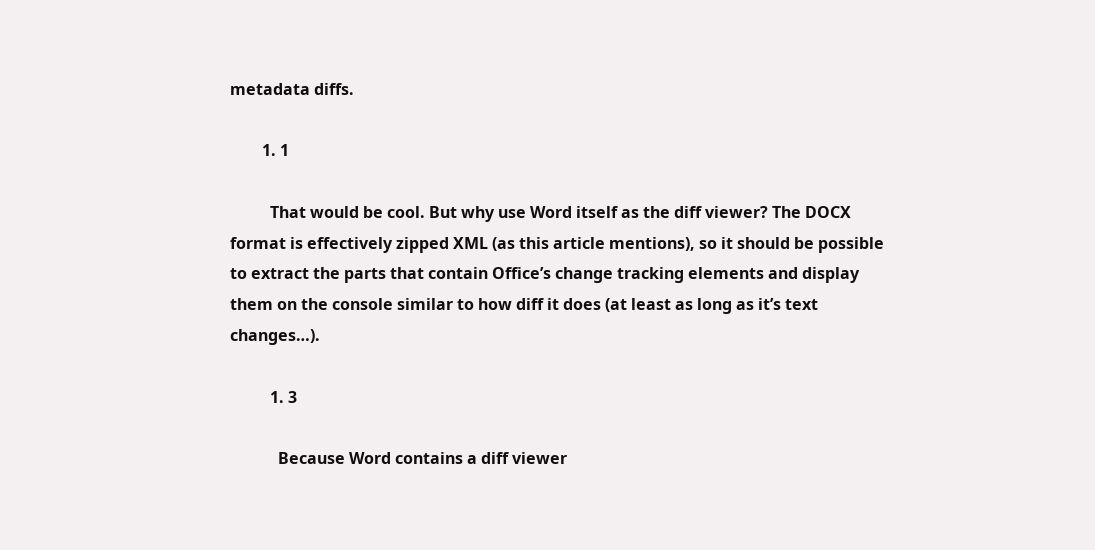metadata diffs.

        1. 1

          That would be cool. But why use Word itself as the diff viewer? The DOCX format is effectively zipped XML (as this article mentions), so it should be possible to extract the parts that contain Office’s change tracking elements and display them on the console similar to how diff it does (at least as long as it’s text changes…).

          1. 3

            Because Word contains a diff viewer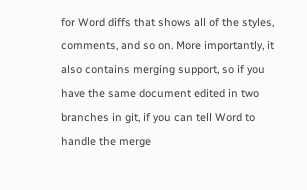for Word diffs that shows all of the styles, comments, and so on. More importantly, it also contains merging support, so if you have the same document edited in two branches in git, if you can tell Word to handle the merge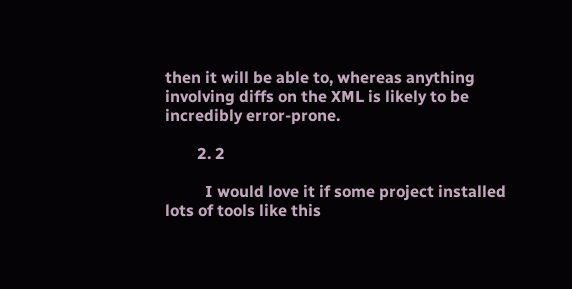then it will be able to, whereas anything involving diffs on the XML is likely to be incredibly error-prone.

        2. 2

          I would love it if some project installed lots of tools like this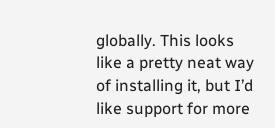globally. This looks like a pretty neat way of installing it, but I’d like support for more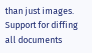than just images. Support for diffing all documents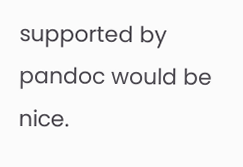supported by pandoc would be nice.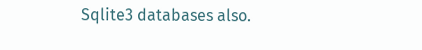Sqlite3 databases also.